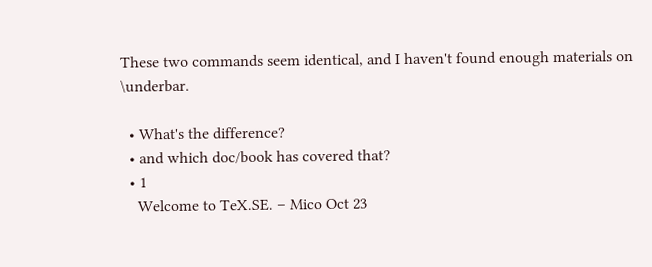These two commands seem identical, and I haven't found enough materials on \underbar.

  • What's the difference?
  • and which doc/book has covered that?
  • 1
    Welcome to TeX.SE. – Mico Oct 23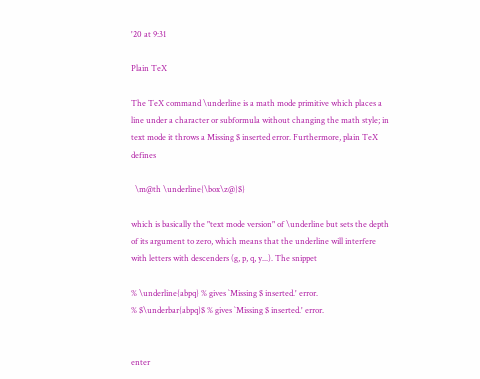'20 at 9:31

Plain TeX

The TeX command \underline is a math mode primitive which places a line under a character or subformula without changing the math style; in text mode it throws a Missing $ inserted error. Furthermore, plain TeX defines

  \m@th \underline{\box\z@}$}

which is basically the "text mode version" of \underline but sets the depth of its argument to zero, which means that the underline will interfere with letters with descenders (g, p, q, y...). The snippet

% \underline{abpq} % gives `Missing $ inserted.' error.
% $\underbar{abpq}$ % gives `Missing $ inserted.' error.


enter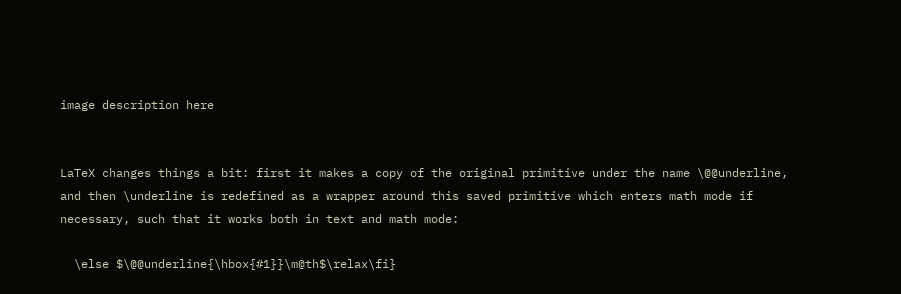image description here


LaTeX changes things a bit: first it makes a copy of the original primitive under the name \@@underline, and then \underline is redefined as a wrapper around this saved primitive which enters math mode if necessary, such that it works both in text and math mode:

  \else $\@@underline{\hbox{#1}}\m@th$\relax\fi}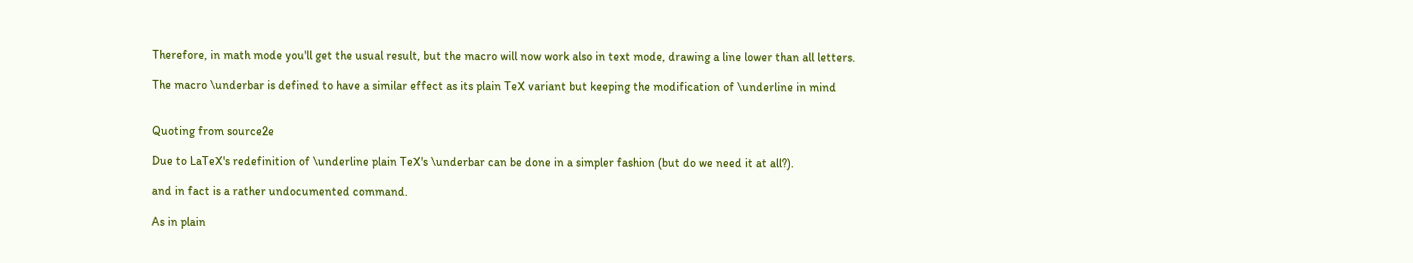Therefore, in math mode you'll get the usual result, but the macro will now work also in text mode, drawing a line lower than all letters.

The macro \underbar is defined to have a similar effect as its plain TeX variant but keeping the modification of \underline in mind


Quoting from source2e

Due to LaTeX's redefinition of \underline plain TeX's \underbar can be done in a simpler fashion (but do we need it at all?).

and in fact is a rather undocumented command.

As in plain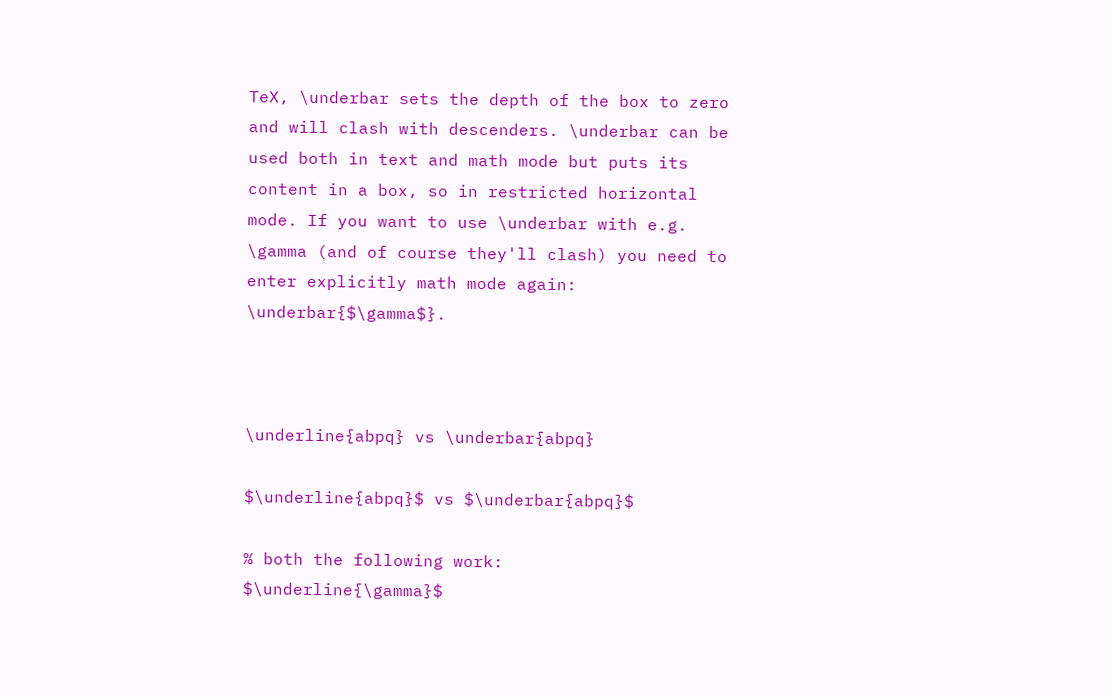TeX, \underbar sets the depth of the box to zero and will clash with descenders. \underbar can be used both in text and math mode but puts its content in a box, so in restricted horizontal mode. If you want to use \underbar with e.g. \gamma (and of course they'll clash) you need to enter explicitly math mode again: \underbar{$\gamma$}.



\underline{abpq} vs \underbar{abpq}

$\underline{abpq}$ vs $\underbar{abpq}$

% both the following work:
$\underline{\gamma}$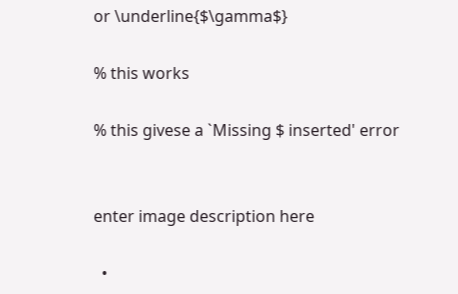or \underline{$\gamma$}

% this works

% this givese a `Missing $ inserted' error


enter image description here

  •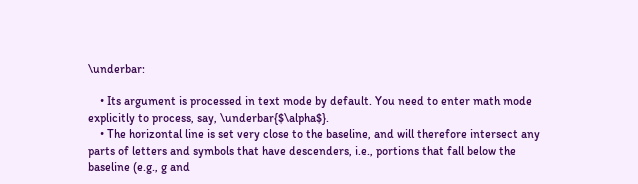\underbar:

    • Its argument is processed in text mode by default. You need to enter math mode explicitly to process, say, \underbar{$\alpha$}.
    • The horizontal line is set very close to the baseline, and will therefore intersect any parts of letters and symbols that have descenders, i.e., portions that fall below the baseline (e.g., g and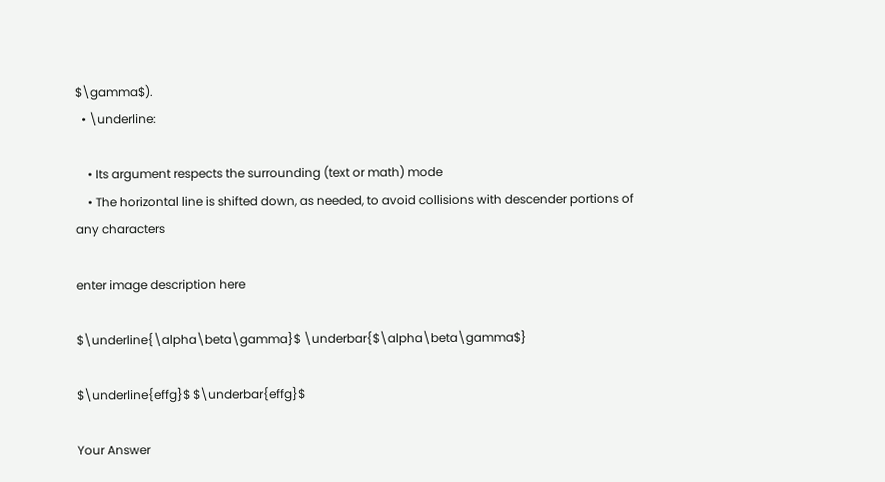$\gamma$).
  • \underline:

    • Its argument respects the surrounding (text or math) mode
    • The horizontal line is shifted down, as needed, to avoid collisions with descender portions of any characters

enter image description here

$\underline{\alpha\beta\gamma}$ \underbar{$\alpha\beta\gamma$}

$\underline{effg}$ $\underbar{effg}$

Your Answer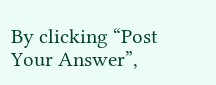By clicking “Post Your Answer”,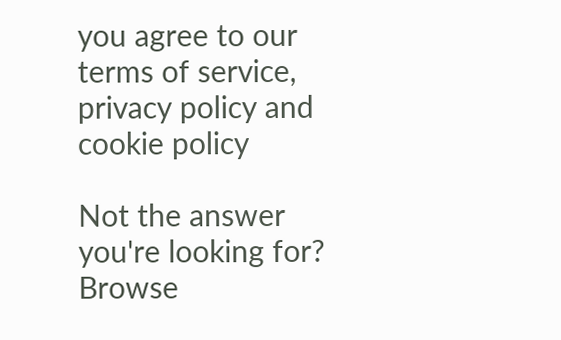you agree to our terms of service, privacy policy and cookie policy

Not the answer you're looking for? Browse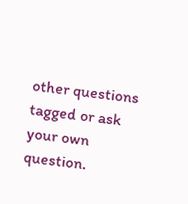other questions tagged or ask your own question.